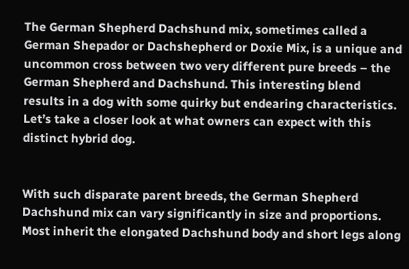The German Shepherd Dachshund mix, sometimes called a German Shepador or Dachshepherd or Doxie Mix, is a unique and uncommon cross between two very different pure breeds – the German Shepherd and Dachshund. This interesting blend results in a dog with some quirky but endearing characteristics. Let’s take a closer look at what owners can expect with this distinct hybrid dog.


With such disparate parent breeds, the German Shepherd Dachshund mix can vary significantly in size and proportions. Most inherit the elongated Dachshund body and short legs along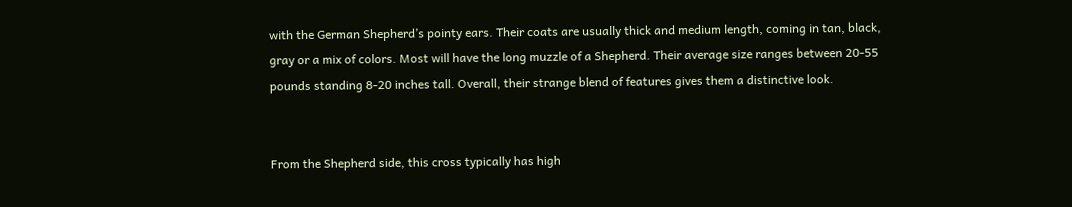with the German Shepherd’s pointy ears. Their coats are usually thick and medium length, coming in tan, black, gray or a mix of colors. Most will have the long muzzle of a Shepherd. Their average size ranges between 20-55 pounds standing 8-20 inches tall. Overall, their strange blend of features gives them a distinctive look.


From the Shepherd side, this cross typically has high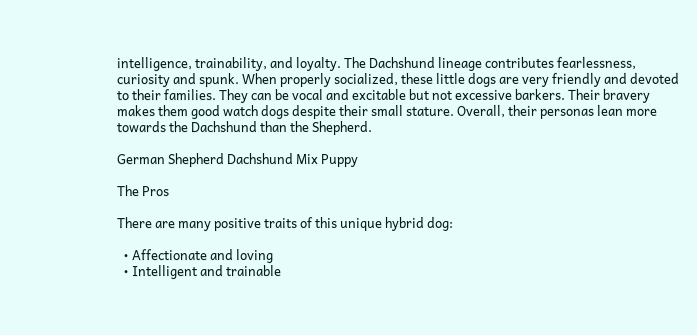intelligence, trainability, and loyalty. The Dachshund lineage contributes fearlessness, curiosity and spunk. When properly socialized, these little dogs are very friendly and devoted to their families. They can be vocal and excitable but not excessive barkers. Their bravery makes them good watch dogs despite their small stature. Overall, their personas lean more towards the Dachshund than the Shepherd.

German Shepherd Dachshund Mix Puppy

The Pros

There are many positive traits of this unique hybrid dog:

  • Affectionate and loving
  • Intelligent and trainable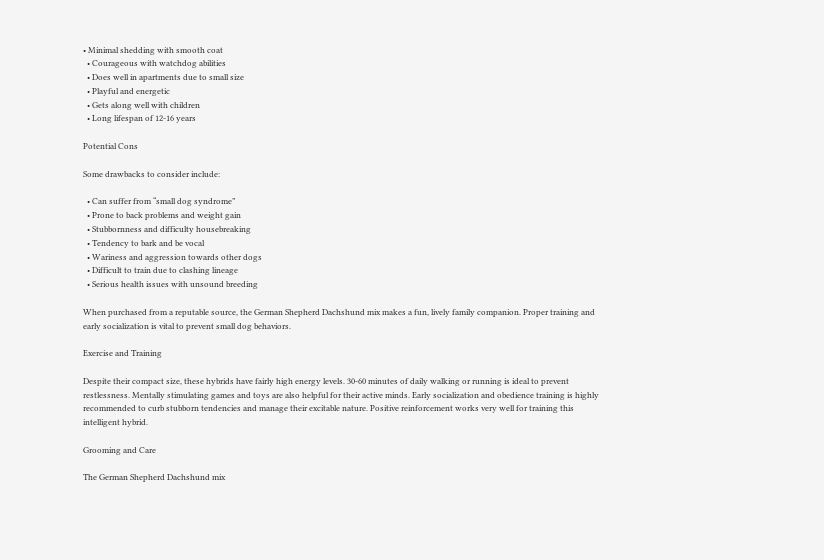• Minimal shedding with smooth coat
  • Courageous with watchdog abilities
  • Does well in apartments due to small size
  • Playful and energetic
  • Gets along well with children
  • Long lifespan of 12-16 years

Potential Cons

Some drawbacks to consider include:

  • Can suffer from “small dog syndrome”
  • Prone to back problems and weight gain
  • Stubbornness and difficulty housebreaking
  • Tendency to bark and be vocal
  • Wariness and aggression towards other dogs
  • Difficult to train due to clashing lineage
  • Serious health issues with unsound breeding

When purchased from a reputable source, the German Shepherd Dachshund mix makes a fun, lively family companion. Proper training and early socialization is vital to prevent small dog behaviors.

Exercise and Training

Despite their compact size, these hybrids have fairly high energy levels. 30-60 minutes of daily walking or running is ideal to prevent restlessness. Mentally stimulating games and toys are also helpful for their active minds. Early socialization and obedience training is highly recommended to curb stubborn tendencies and manage their excitable nature. Positive reinforcement works very well for training this intelligent hybrid.

Grooming and Care

The German Shepherd Dachshund mix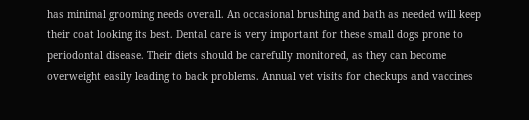has minimal grooming needs overall. An occasional brushing and bath as needed will keep their coat looking its best. Dental care is very important for these small dogs prone to periodontal disease. Their diets should be carefully monitored, as they can become overweight easily leading to back problems. Annual vet visits for checkups and vaccines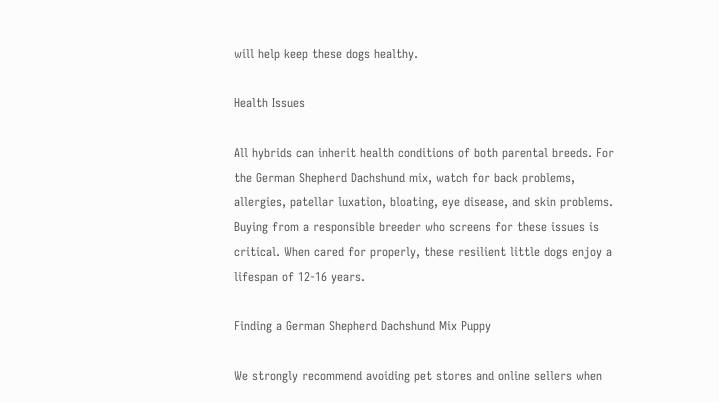will help keep these dogs healthy.

Health Issues

All hybrids can inherit health conditions of both parental breeds. For the German Shepherd Dachshund mix, watch for back problems, allergies, patellar luxation, bloating, eye disease, and skin problems. Buying from a responsible breeder who screens for these issues is critical. When cared for properly, these resilient little dogs enjoy a lifespan of 12-16 years.

Finding a German Shepherd Dachshund Mix Puppy

We strongly recommend avoiding pet stores and online sellers when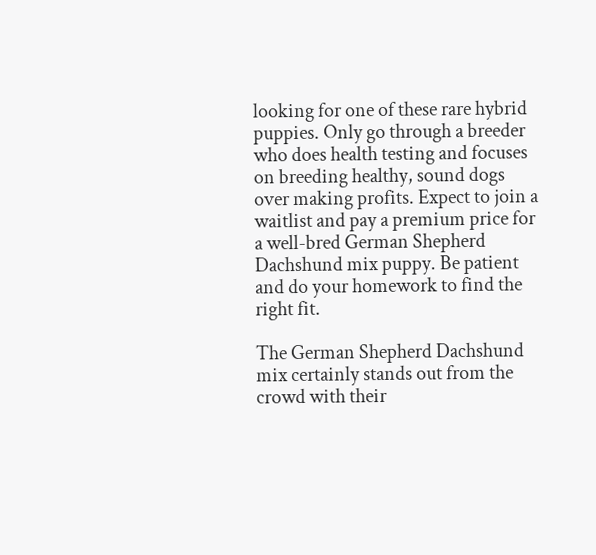looking for one of these rare hybrid puppies. Only go through a breeder who does health testing and focuses on breeding healthy, sound dogs over making profits. Expect to join a waitlist and pay a premium price for a well-bred German Shepherd Dachshund mix puppy. Be patient and do your homework to find the right fit.

The German Shepherd Dachshund mix certainly stands out from the crowd with their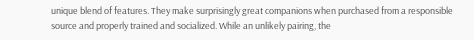unique blend of features. They make surprisingly great companions when purchased from a responsible source and properly trained and socialized. While an unlikely pairing, the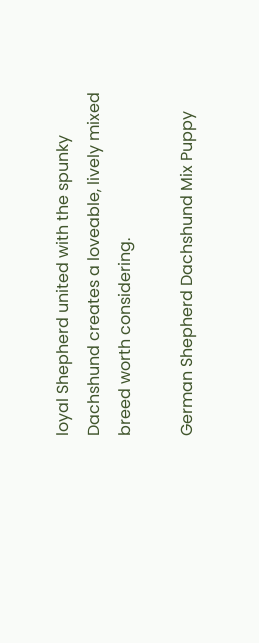loyal Shepherd united with the spunky Dachshund creates a loveable, lively mixed breed worth considering.

German Shepherd Dachshund Mix Puppy